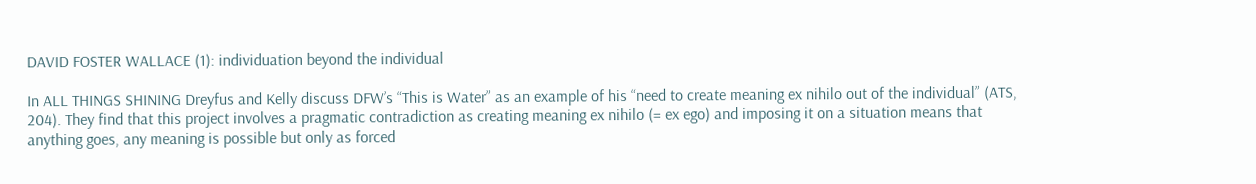DAVID FOSTER WALLACE (1): individuation beyond the individual

In ALL THINGS SHINING Dreyfus and Kelly discuss DFW’s “This is Water” as an example of his “need to create meaning ex nihilo out of the individual” (ATS, 204). They find that this project involves a pragmatic contradiction as creating meaning ex nihilo (= ex ego) and imposing it on a situation means that anything goes, any meaning is possible but only as forced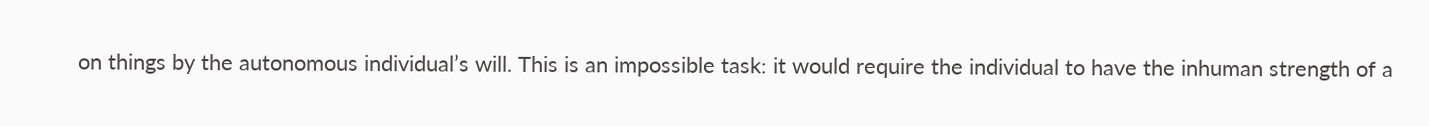on things by the autonomous individual’s will. This is an impossible task: it would require the individual to have the inhuman strength of a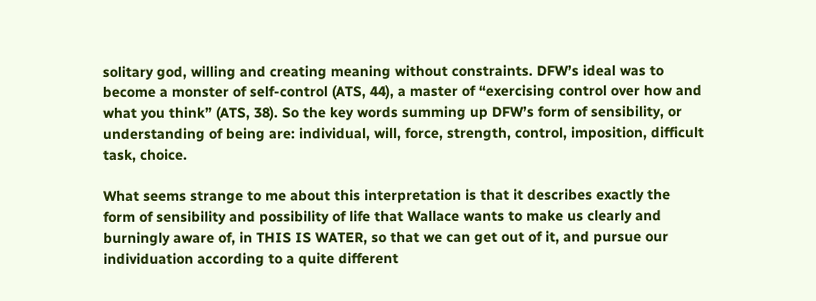solitary god, willing and creating meaning without constraints. DFW’s ideal was to become a monster of self-control (ATS, 44), a master of “exercising control over how and what you think” (ATS, 38). So the key words summing up DFW’s form of sensibility, or understanding of being are: individual, will, force, strength, control, imposition, difficult task, choice.

What seems strange to me about this interpretation is that it describes exactly the form of sensibility and possibility of life that Wallace wants to make us clearly and burningly aware of, in THIS IS WATER, so that we can get out of it, and pursue our individuation according to a quite different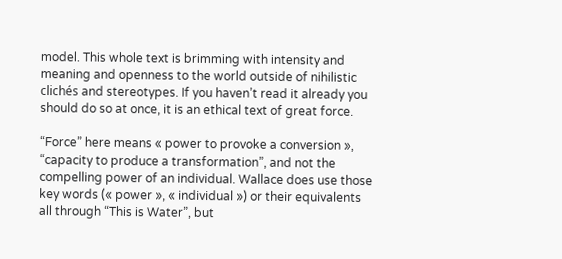model. This whole text is brimming with intensity and meaning and openness to the world outside of nihilistic clichés and stereotypes. If you haven’t read it already you should do so at once, it is an ethical text of great force.

“Force” here means « power to provoke a conversion », “capacity to produce a transformation”, and not the compelling power of an individual. Wallace does use those key words (« power », « individual ») or their equivalents all through “This is Water”, but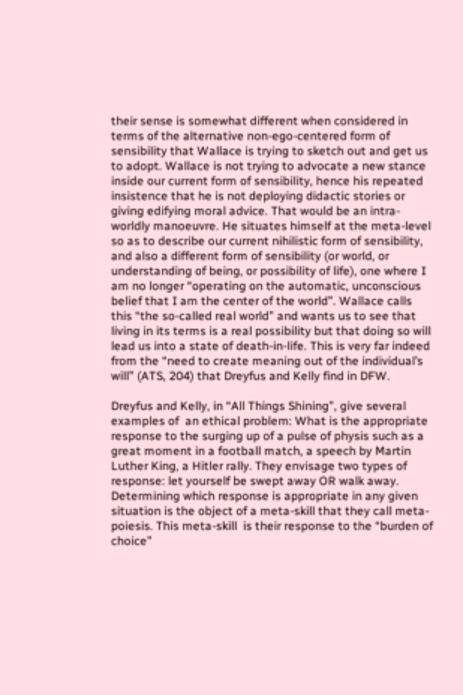their sense is somewhat different when considered in terms of the alternative non-ego-centered form of sensibility that Wallace is trying to sketch out and get us to adopt. Wallace is not trying to advocate a new stance inside our current form of sensibility, hence his repeated insistence that he is not deploying didactic stories or giving edifying moral advice. That would be an intra-worldly manoeuvre. He situates himself at the meta-level so as to describe our current nihilistic form of sensibility, and also a different form of sensibility (or world, or understanding of being, or possibility of life), one where I am no longer “operating on the automatic, unconscious belief that I am the center of the world”. Wallace calls this “the so-called real world” and wants us to see that living in its terms is a real possibility but that doing so will lead us into a state of death-in-life. This is very far indeed from the “need to create meaning out of the individual’s will” (ATS, 204) that Dreyfus and Kelly find in DFW.

Dreyfus and Kelly, in “All Things Shining”, give several examples of  an ethical problem: What is the appropriate response to the surging up of a pulse of physis such as a great moment in a football match, a speech by Martin Luther King, a Hitler rally. They envisage two types of response: let yourself be swept away OR walk away. Determining which response is appropriate in any given situation is the object of a meta-skill that they call meta-poiesis. This meta-skill  is their response to the “burden of choice”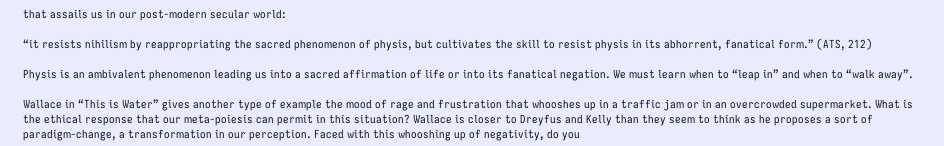that assails us in our post-modern secular world:

“it resists nihilism by reappropriating the sacred phenomenon of physis, but cultivates the skill to resist physis in its abhorrent, fanatical form.” (ATS, 212)

Physis is an ambivalent phenomenon leading us into a sacred affirmation of life or into its fanatical negation. We must learn when to “leap in” and when to “walk away”.

Wallace in “This is Water” gives another type of example the mood of rage and frustration that whooshes up in a traffic jam or in an overcrowded supermarket. What is the ethical response that our meta-poiesis can permit in this situation? Wallace is closer to Dreyfus and Kelly than they seem to think as he proposes a sort of paradigm-change, a transformation in our perception. Faced with this whooshing up of negativity, do you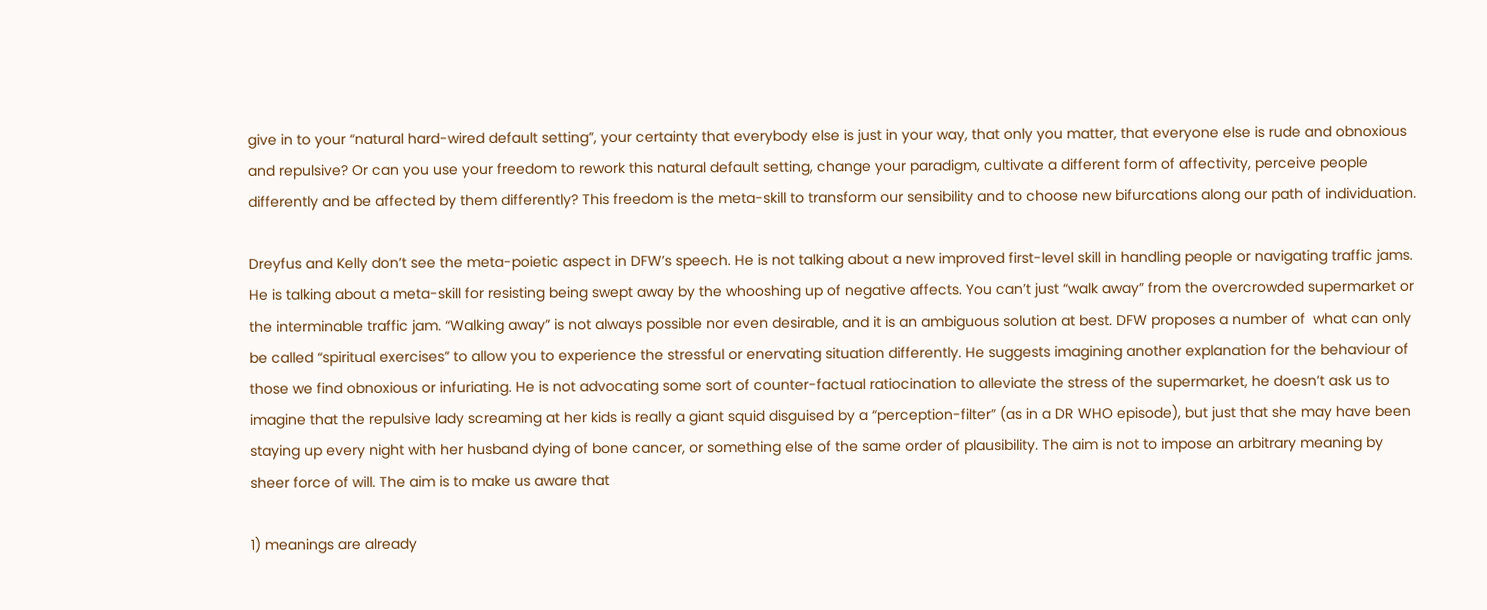give in to your “natural hard-wired default setting”, your certainty that everybody else is just in your way, that only you matter, that everyone else is rude and obnoxious and repulsive? Or can you use your freedom to rework this natural default setting, change your paradigm, cultivate a different form of affectivity, perceive people differently and be affected by them differently? This freedom is the meta-skill to transform our sensibility and to choose new bifurcations along our path of individuation.

Dreyfus and Kelly don’t see the meta-poietic aspect in DFW’s speech. He is not talking about a new improved first-level skill in handling people or navigating traffic jams. He is talking about a meta-skill for resisting being swept away by the whooshing up of negative affects. You can’t just “walk away” from the overcrowded supermarket or the interminable traffic jam. “Walking away” is not always possible nor even desirable, and it is an ambiguous solution at best. DFW proposes a number of  what can only be called “spiritual exercises” to allow you to experience the stressful or enervating situation differently. He suggests imagining another explanation for the behaviour of those we find obnoxious or infuriating. He is not advocating some sort of counter-factual ratiocination to alleviate the stress of the supermarket, he doesn’t ask us to imagine that the repulsive lady screaming at her kids is really a giant squid disguised by a “perception-filter” (as in a DR WHO episode), but just that she may have been staying up every night with her husband dying of bone cancer, or something else of the same order of plausibility. The aim is not to impose an arbitrary meaning by sheer force of will. The aim is to make us aware that

1) meanings are already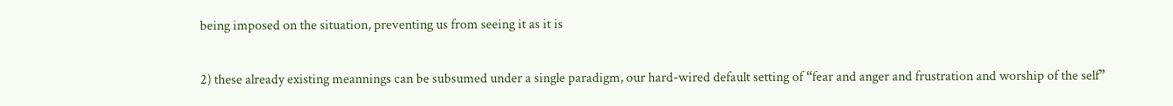being imposed on the situation, preventing us from seeing it as it is

2) these already existing meannings can be subsumed under a single paradigm, our hard-wired default setting of “fear and anger and frustration and worship of the self”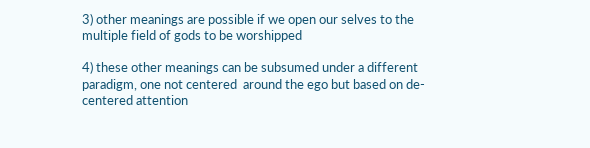3) other meanings are possible if we open our selves to the multiple field of gods to be worshipped

4) these other meanings can be subsumed under a different paradigm, one not centered  around the ego but based on de-centered attention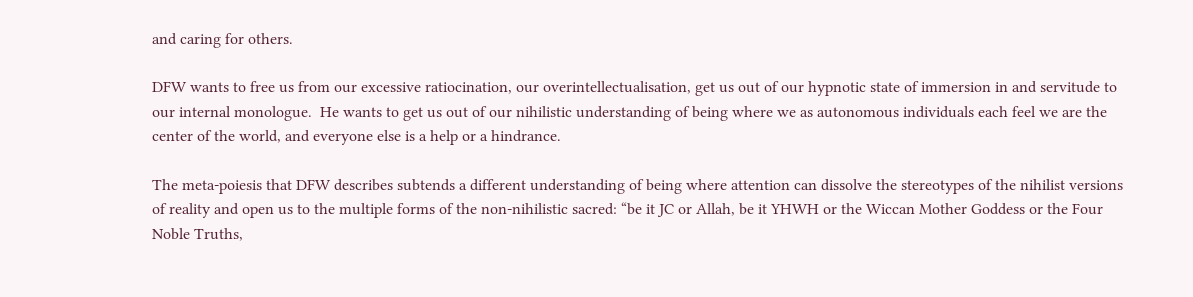and caring for others.

DFW wants to free us from our excessive ratiocination, our overintellectualisation, get us out of our hypnotic state of immersion in and servitude to our internal monologue.  He wants to get us out of our nihilistic understanding of being where we as autonomous individuals each feel we are the center of the world, and everyone else is a help or a hindrance.

The meta-poiesis that DFW describes subtends a different understanding of being where attention can dissolve the stereotypes of the nihilist versions of reality and open us to the multiple forms of the non-nihilistic sacred: “be it JC or Allah, be it YHWH or the Wiccan Mother Goddess or the Four Noble Truths,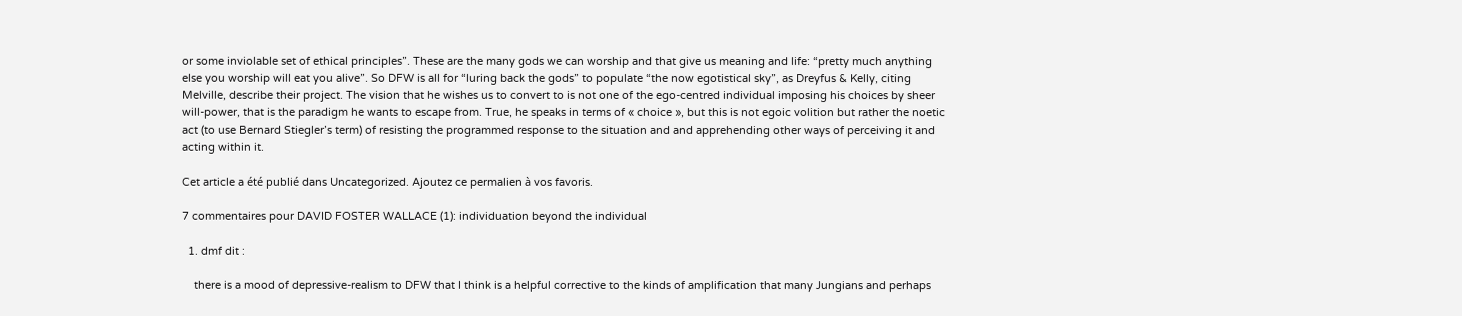or some inviolable set of ethical principles”. These are the many gods we can worship and that give us meaning and life: “pretty much anything else you worship will eat you alive”. So DFW is all for “luring back the gods” to populate “the now egotistical sky”, as Dreyfus & Kelly, citing Melville, describe their project. The vision that he wishes us to convert to is not one of the ego-centred individual imposing his choices by sheer will-power, that is the paradigm he wants to escape from. True, he speaks in terms of « choice », but this is not egoic volition but rather the noetic act (to use Bernard Stiegler’s term) of resisting the programmed response to the situation and and apprehending other ways of perceiving it and acting within it.

Cet article a été publié dans Uncategorized. Ajoutez ce permalien à vos favoris.

7 commentaires pour DAVID FOSTER WALLACE (1): individuation beyond the individual

  1. dmf dit :

    there is a mood of depressive-realism to DFW that I think is a helpful corrective to the kinds of amplification that many Jungians and perhaps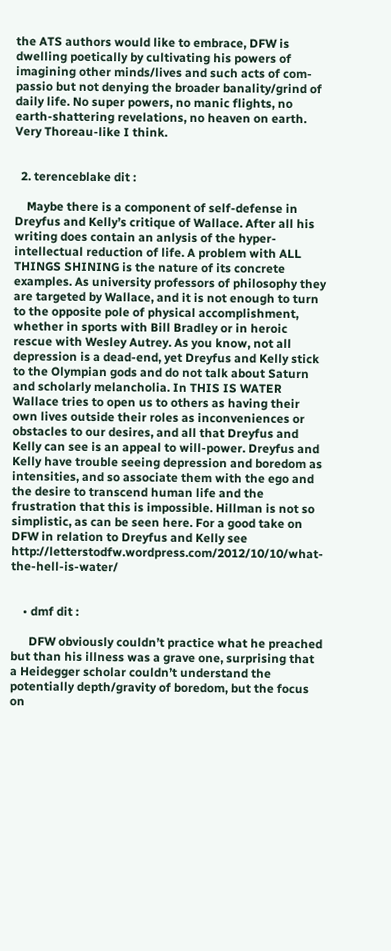the ATS authors would like to embrace, DFW is dwelling poetically by cultivating his powers of imagining other minds/lives and such acts of com-passio but not denying the broader banality/grind of daily life. No super powers, no manic flights, no earth-shattering revelations, no heaven on earth. Very Thoreau-like I think.


  2. terenceblake dit :

    Maybe there is a component of self-defense in Dreyfus and Kelly’s critique of Wallace. After all his writing does contain an anlysis of the hyper-intellectual reduction of life. A problem with ALL THINGS SHINING is the nature of its concrete examples. As university professors of philosophy they are targeted by Wallace, and it is not enough to turn to the opposite pole of physical accomplishment, whether in sports with Bill Bradley or in heroic rescue with Wesley Autrey. As you know, not all depression is a dead-end, yet Dreyfus and Kelly stick to the Olympian gods and do not talk about Saturn and scholarly melancholia. In THIS IS WATER Wallace tries to open us to others as having their own lives outside their roles as inconveniences or obstacles to our desires, and all that Dreyfus and Kelly can see is an appeal to will-power. Dreyfus and Kelly have trouble seeing depression and boredom as intensities, and so associate them with the ego and the desire to transcend human life and the frustration that this is impossible. Hillman is not so simplistic, as can be seen here. For a good take on DFW in relation to Dreyfus and Kelly see http://letterstodfw.wordpress.com/2012/10/10/what-the-hell-is-water/


    • dmf dit :

      DFW obviously couldn’t practice what he preached but than his illness was a grave one, surprising that a Heidegger scholar couldn’t understand the potentially depth/gravity of boredom, but the focus on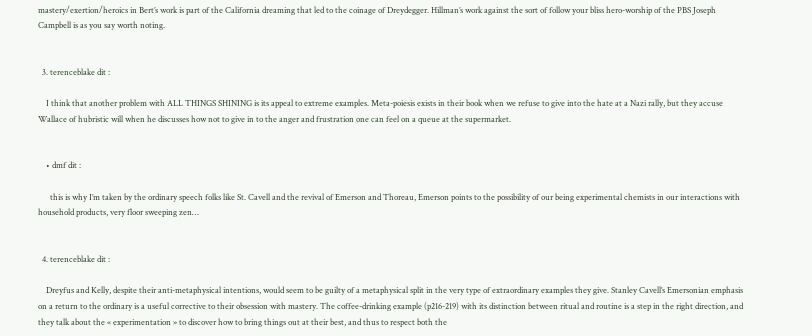mastery/exertion/heroics in Bert’s work is part of the California dreaming that led to the coinage of Dreydegger. Hillman’s work against the sort of follow your bliss hero-worship of the PBS Joseph Campbell is as you say worth noting.


  3. terenceblake dit :

    I think that another problem with ALL THINGS SHINING is its appeal to extreme examples. Meta-poiesis exists in their book when we refuse to give into the hate at a Nazi rally, but they accuse Wallace of hubristic will when he discusses how not to give in to the anger and frustration one can feel on a queue at the supermarket.


    • dmf dit :

      this is why I’m taken by the ordinary speech folks like St. Cavell and the revival of Emerson and Thoreau, Emerson points to the possibility of our being experimental chemists in our interactions with household products, very floor sweeping zen…


  4. terenceblake dit :

    Dreyfus and Kelly, despite their anti-metaphysical intentions, would seem to be guilty of a metaphysical split in the very type of extraordinary examples they give. Stanley Cavell’s Emersonian emphasis on a return to the ordinary is a useful corrective to their obsession with mastery. The coffee-drinking example (p216-219) with its distinction between ritual and routine is a step in the right direction, and they talk about the « experimentation » to discover how to bring things out at their best, and thus to respect both the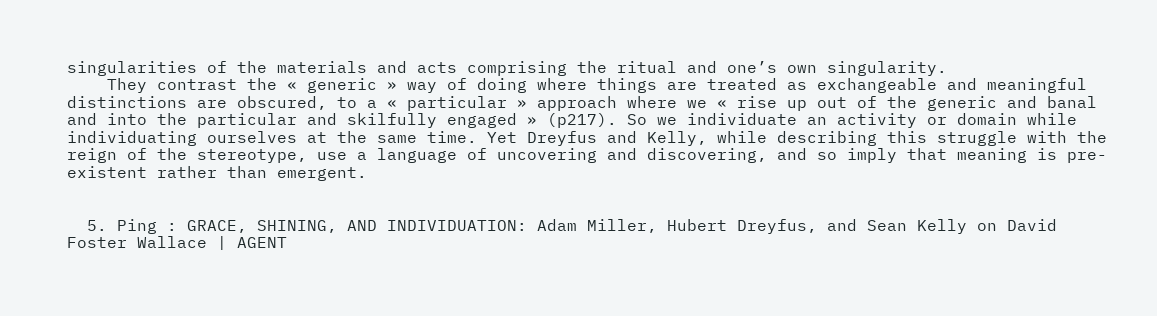singularities of the materials and acts comprising the ritual and one’s own singularity.
    They contrast the « generic » way of doing where things are treated as exchangeable and meaningful distinctions are obscured, to a « particular » approach where we « rise up out of the generic and banal and into the particular and skilfully engaged » (p217). So we individuate an activity or domain while individuating ourselves at the same time. Yet Dreyfus and Kelly, while describing this struggle with the reign of the stereotype, use a language of uncovering and discovering, and so imply that meaning is pre-existent rather than emergent.


  5. Ping : GRACE, SHINING, AND INDIVIDUATION: Adam Miller, Hubert Dreyfus, and Sean Kelly on David Foster Wallace | AGENT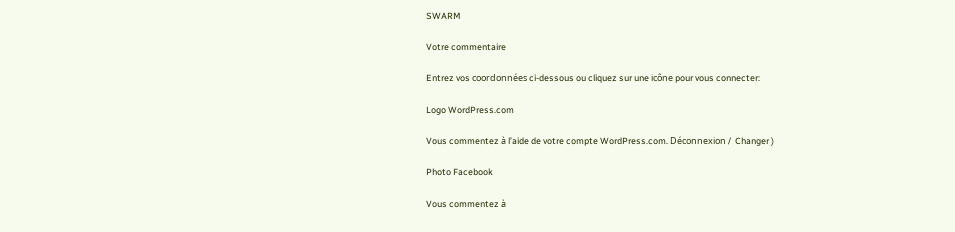SWARM

Votre commentaire

Entrez vos coordonnées ci-dessous ou cliquez sur une icône pour vous connecter:

Logo WordPress.com

Vous commentez à l’aide de votre compte WordPress.com. Déconnexion /  Changer )

Photo Facebook

Vous commentez à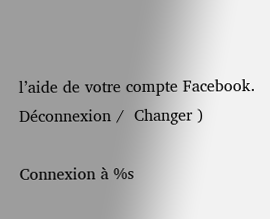l’aide de votre compte Facebook. Déconnexion /  Changer )

Connexion à %s